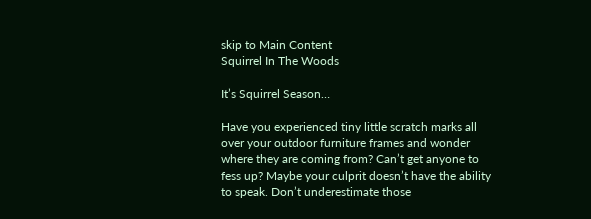skip to Main Content
Squirrel In The Woods

It’s Squirrel Season…

Have you experienced tiny little scratch marks all over your outdoor furniture frames and wonder where they are coming from? Can’t get anyone to fess up? Maybe your culprit doesn’t have the ability to speak. Don’t underestimate those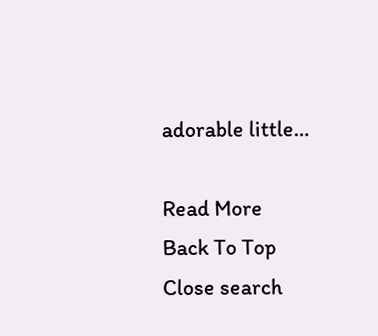adorable little…

Read More
Back To Top
Close search